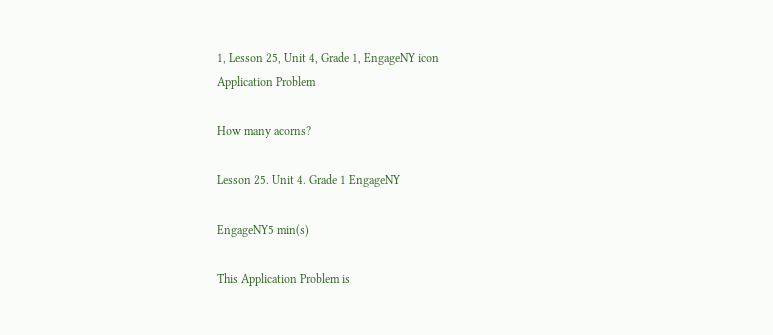1, Lesson 25, Unit 4, Grade 1, EngageNY icon
Application Problem

How many acorns?

Lesson 25. Unit 4. Grade 1 EngageNY

EngageNY5 min(s)

This Application Problem is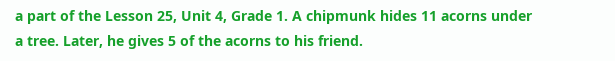a part of the Lesson 25, Unit 4, Grade 1. A chipmunk hides 11 acorns under a tree. Later, he gives 5 of the acorns to his friend.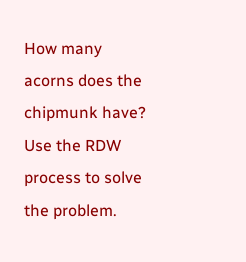How many acorns does the chipmunk have? Use the RDW process to solve the problem.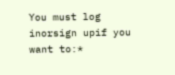You must log inorsign upif you want to:*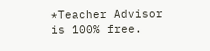*Teacher Advisor is 100% free.